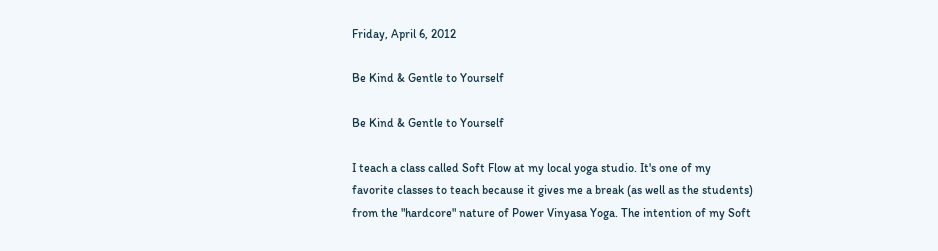Friday, April 6, 2012

Be Kind & Gentle to Yourself

Be Kind & Gentle to Yourself

I teach a class called Soft Flow at my local yoga studio. It's one of my favorite classes to teach because it gives me a break (as well as the students) from the "hardcore" nature of Power Vinyasa Yoga. The intention of my Soft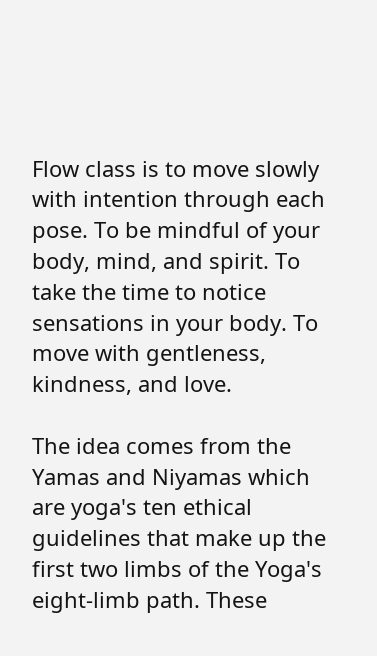Flow class is to move slowly with intention through each pose. To be mindful of your body, mind, and spirit. To take the time to notice sensations in your body. To move with gentleness, kindness, and love.

The idea comes from the Yamas and Niyamas which are yoga's ten ethical guidelines that make up the first two limbs of the Yoga's eight-limb path. These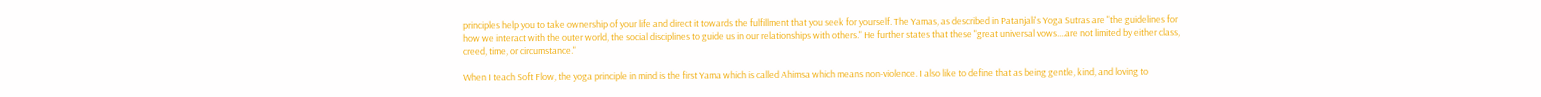principles help you to take ownership of your life and direct it towards the fulfillment that you seek for yourself. The Yamas, as described in Patanjali's Yoga Sutras are "the guidelines for how we interact with the outer world, the social disciplines to guide us in our relationships with others." He further states that these "great universal vows....are not limited by either class, creed, time, or circumstance."

When I teach Soft Flow, the yoga principle in mind is the first Yama which is called Ahimsa which means non-violence. I also like to define that as being gentle, kind, and loving to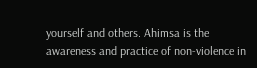yourself and others. Ahimsa is the awareness and practice of non-violence in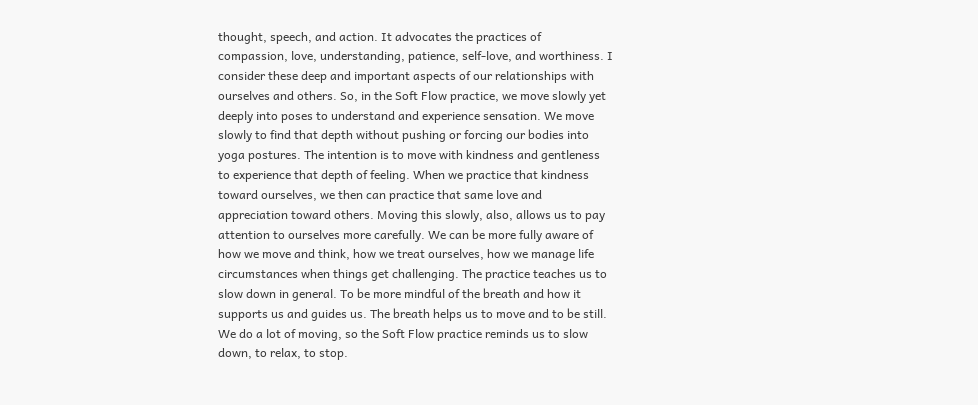thought, speech, and action. It advocates the practices of compassion, love, understanding, patience, self-love, and worthiness. I consider these deep and important aspects of our relationships with ourselves and others. So, in the Soft Flow practice, we move slowly yet deeply into poses to understand and experience sensation. We move slowly to find that depth without pushing or forcing our bodies into yoga postures. The intention is to move with kindness and gentleness to experience that depth of feeling. When we practice that kindness toward ourselves, we then can practice that same love and appreciation toward others. Moving this slowly, also, allows us to pay attention to ourselves more carefully. We can be more fully aware of how we move and think, how we treat ourselves, how we manage life circumstances when things get challenging. The practice teaches us to slow down in general. To be more mindful of the breath and how it supports us and guides us. The breath helps us to move and to be still. We do a lot of moving, so the Soft Flow practice reminds us to slow down, to relax, to stop.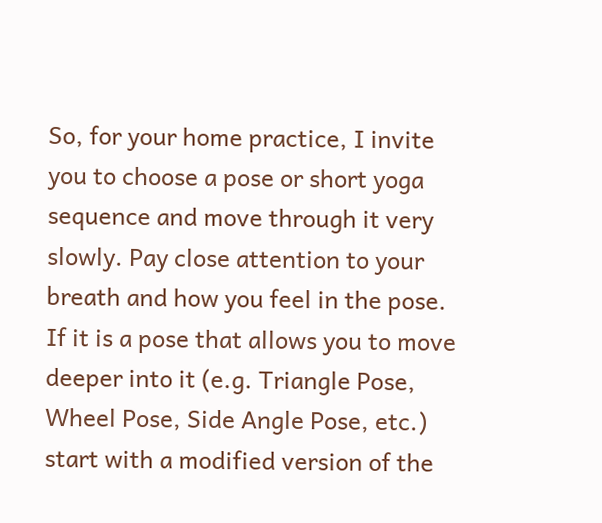So, for your home practice, I invite you to choose a pose or short yoga sequence and move through it very slowly. Pay close attention to your breath and how you feel in the pose. If it is a pose that allows you to move deeper into it (e.g. Triangle Pose, Wheel Pose, Side Angle Pose, etc.) start with a modified version of the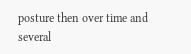posture then over time and several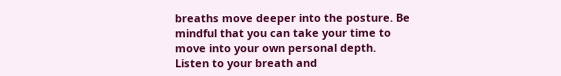breaths move deeper into the posture. Be mindful that you can take your time to move into your own personal depth. Listen to your breath and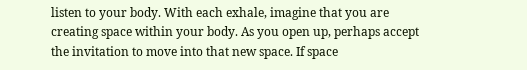listen to your body. With each exhale, imagine that you are creating space within your body. As you open up, perhaps accept the invitation to move into that new space. If space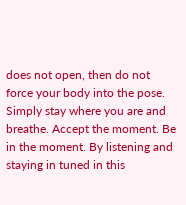does not open, then do not force your body into the pose. Simply stay where you are and breathe. Accept the moment. Be in the moment. By listening and staying in tuned in this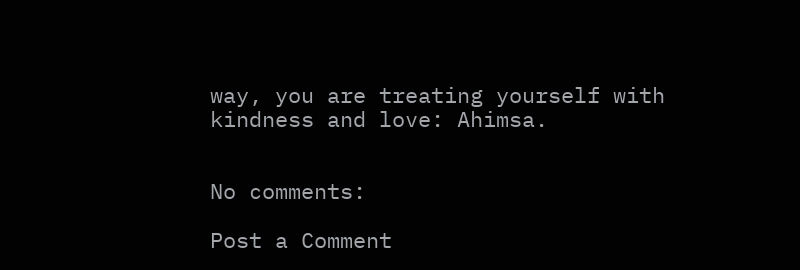way, you are treating yourself with kindness and love: Ahimsa.


No comments:

Post a Comment